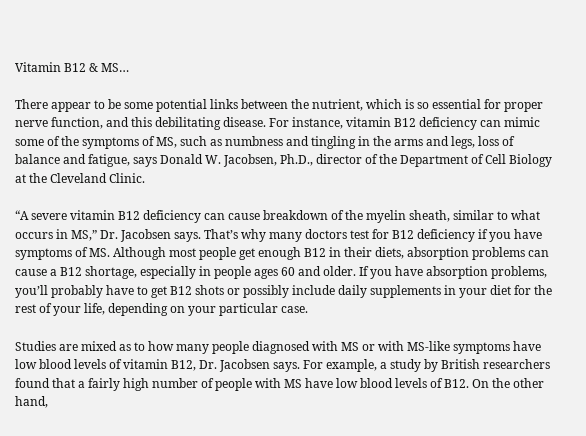Vitamin B12 & MS…

There appear to be some potential links between the nutrient, which is so essential for proper nerve function, and this debilitating disease. For instance, vitamin B12 deficiency can mimic some of the symptoms of MS, such as numbness and tingling in the arms and legs, loss of balance and fatigue, says Donald W. Jacobsen, Ph.D., director of the Department of Cell Biology at the Cleveland Clinic.

“A severe vitamin B12 deficiency can cause breakdown of the myelin sheath, similar to what occurs in MS,” Dr. Jacobsen says. That’s why many doctors test for B12 deficiency if you have symptoms of MS. Although most people get enough B12 in their diets, absorption problems can cause a B12 shortage, especially in people ages 60 and older. If you have absorption problems, you’ll probably have to get B12 shots or possibly include daily supplements in your diet for the rest of your life, depending on your particular case.

Studies are mixed as to how many people diagnosed with MS or with MS-like symptoms have low blood levels of vitamin B12, Dr. Jacobsen says. For example, a study by British researchers found that a fairly high number of people with MS have low blood levels of B12. On the other hand,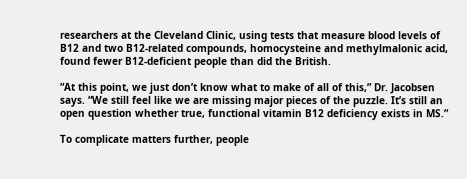researchers at the Cleveland Clinic, using tests that measure blood levels of B12 and two B12-related compounds, homocysteine and methylmalonic acid, found fewer B12-deficient people than did the British.

“At this point, we just don’t know what to make of all of this,” Dr. Jacobsen says. “We still feel like we are missing major pieces of the puzzle. It’s still an open question whether true, functional vitamin B12 deficiency exists in MS.”

To complicate matters further, people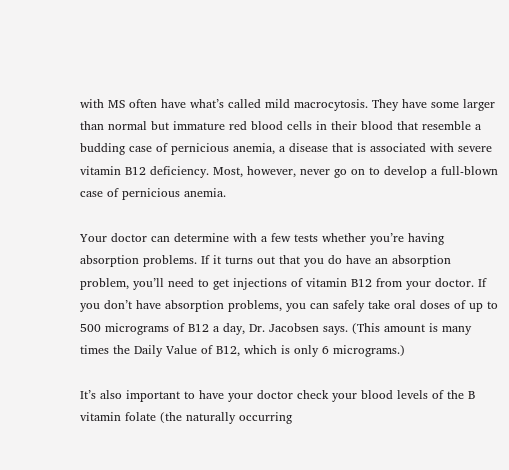with MS often have what’s called mild macrocytosis. They have some larger than normal but immature red blood cells in their blood that resemble a budding case of pernicious anemia, a disease that is associated with severe vitamin B12 deficiency. Most, however, never go on to develop a full-blown case of pernicious anemia.

Your doctor can determine with a few tests whether you’re having absorption problems. If it turns out that you do have an absorption problem, you’ll need to get injections of vitamin B12 from your doctor. If you don’t have absorption problems, you can safely take oral doses of up to 500 micrograms of B12 a day, Dr. Jacobsen says. (This amount is many times the Daily Value of B12, which is only 6 micrograms.)

It’s also important to have your doctor check your blood levels of the B vitamin folate (the naturally occurring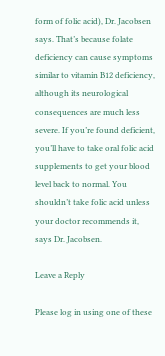form of folic acid), Dr. Jacobsen says. That’s because folate deficiency can cause symptoms similar to vitamin B12 deficiency, although its neurological consequences are much less severe. If you’re found deficient, you’ll have to take oral folic acid supplements to get your blood level back to normal. You shouldn’t take folic acid unless your doctor recommends it, says Dr. Jacobsen.

Leave a Reply

Please log in using one of these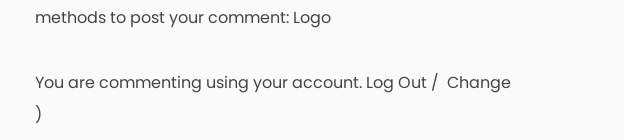methods to post your comment: Logo

You are commenting using your account. Log Out /  Change )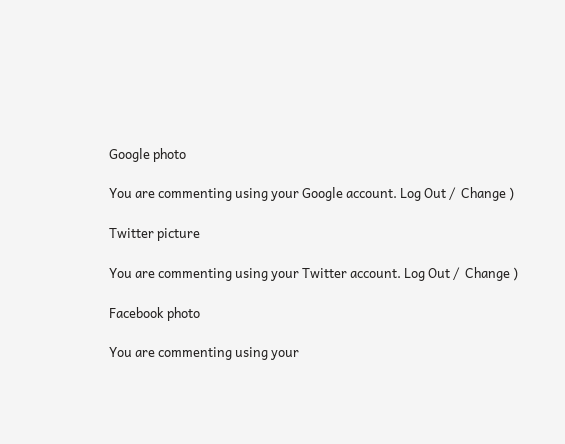Google photo

You are commenting using your Google account. Log Out /  Change )

Twitter picture

You are commenting using your Twitter account. Log Out /  Change )

Facebook photo

You are commenting using your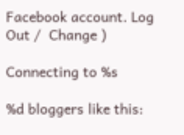Facebook account. Log Out /  Change )

Connecting to %s

%d bloggers like this: